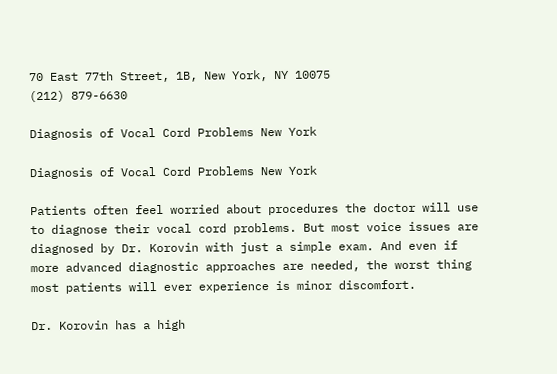70 East 77th Street, 1B, New York, NY 10075
(212) 879-6630

Diagnosis of Vocal Cord Problems New York

Diagnosis of Vocal Cord Problems New York

Patients often feel worried about procedures the doctor will use to diagnose their vocal cord problems. But most voice issues are diagnosed by Dr. Korovin with just a simple exam. And even if more advanced diagnostic approaches are needed, the worst thing most patients will ever experience is minor discomfort.

Dr. Korovin has a high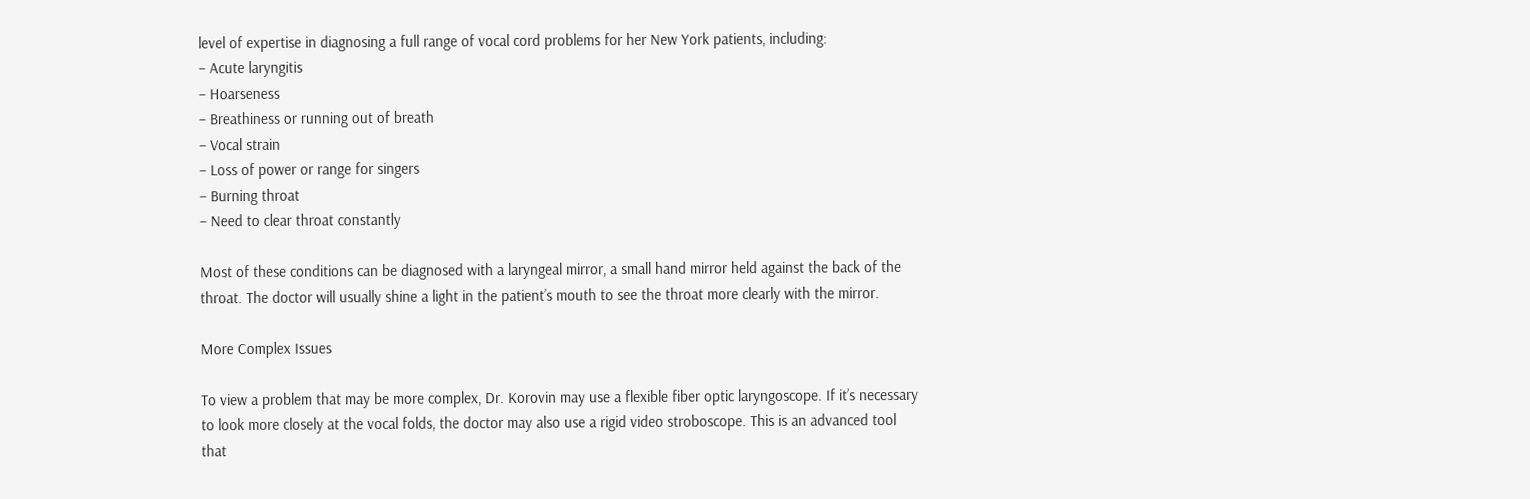level of expertise in diagnosing a full range of vocal cord problems for her New York patients, including:
– Acute laryngitis
– Hoarseness
– Breathiness or running out of breath
– Vocal strain
– Loss of power or range for singers
– Burning throat
– Need to clear throat constantly

Most of these conditions can be diagnosed with a laryngeal mirror, a small hand mirror held against the back of the throat. The doctor will usually shine a light in the patient’s mouth to see the throat more clearly with the mirror.

More Complex Issues

To view a problem that may be more complex, Dr. Korovin may use a flexible fiber optic laryngoscope. If it’s necessary to look more closely at the vocal folds, the doctor may also use a rigid video stroboscope. This is an advanced tool that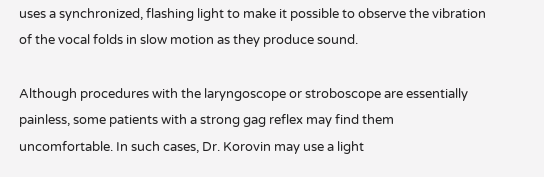uses a synchronized, flashing light to make it possible to observe the vibration of the vocal folds in slow motion as they produce sound.

Although procedures with the laryngoscope or stroboscope are essentially painless, some patients with a strong gag reflex may find them uncomfortable. In such cases, Dr. Korovin may use a light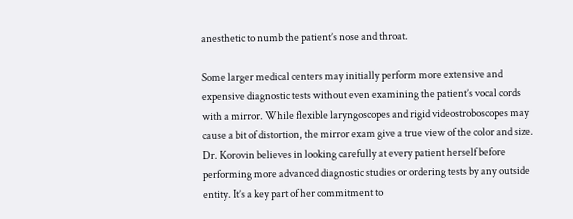anesthetic to numb the patient’s nose and throat.

Some larger medical centers may initially perform more extensive and expensive diagnostic tests without even examining the patient’s vocal cords with a mirror. While flexible laryngoscopes and rigid videostroboscopes may cause a bit of distortion, the mirror exam give a true view of the color and size. Dr. Korovin believes in looking carefully at every patient herself before performing more advanced diagnostic studies or ordering tests by any outside entity. It’s a key part of her commitment to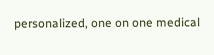personalized, one on one medical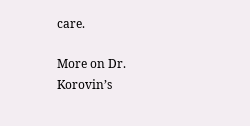care.

More on Dr. Korovin’s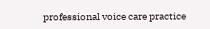professional voice care practice